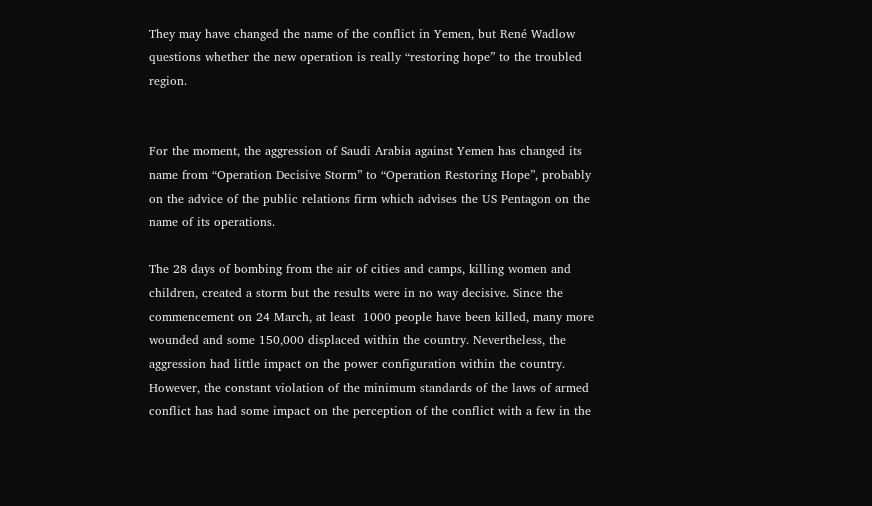They may have changed the name of the conflict in Yemen, but René Wadlow questions whether the new operation is really “restoring hope” to the troubled region.


For the moment, the aggression of Saudi Arabia against Yemen has changed its name from “Operation Decisive Storm” to “Operation Restoring Hope”, probably on the advice of the public relations firm which advises the US Pentagon on the name of its operations.

The 28 days of bombing from the air of cities and camps, killing women and children, created a storm but the results were in no way decisive. Since the commencement on 24 March, at least  1000 people have been killed, many more wounded and some 150,000 displaced within the country. Nevertheless, the aggression had little impact on the power configuration within the country. However, the constant violation of the minimum standards of the laws of armed conflict has had some impact on the perception of the conflict with a few in the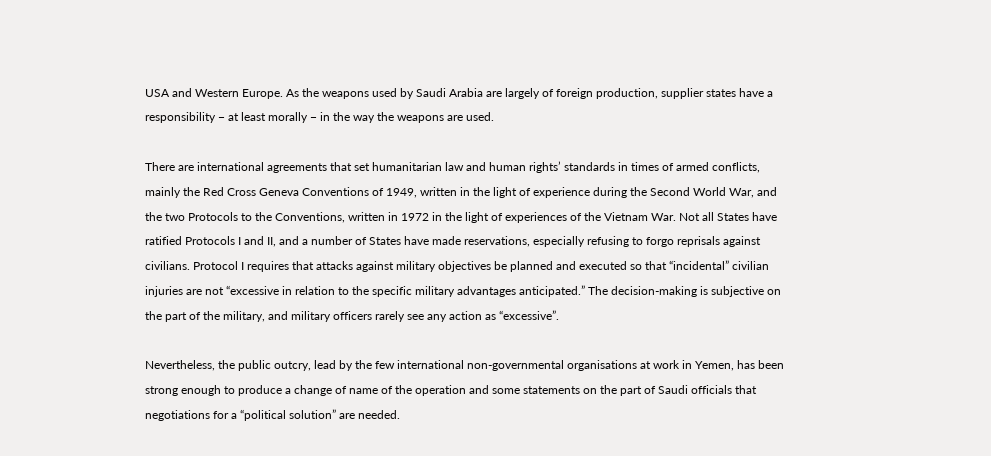USA and Western Europe. As the weapons used by Saudi Arabia are largely of foreign production, supplier states have a responsibility − at least morally − in the way the weapons are used.

There are international agreements that set humanitarian law and human rights’ standards in times of armed conflicts, mainly the Red Cross Geneva Conventions of 1949, written in the light of experience during the Second World War, and the two Protocols to the Conventions, written in 1972 in the light of experiences of the Vietnam War. Not all States have ratified Protocols I and II, and a number of States have made reservations, especially refusing to forgo reprisals against civilians. Protocol I requires that attacks against military objectives be planned and executed so that “incidental” civilian injuries are not “excessive in relation to the specific military advantages anticipated.” The decision-making is subjective on the part of the military, and military officers rarely see any action as “excessive”.

Nevertheless, the public outcry, lead by the few international non-governmental organisations at work in Yemen, has been strong enough to produce a change of name of the operation and some statements on the part of Saudi officials that negotiations for a “political solution” are needed.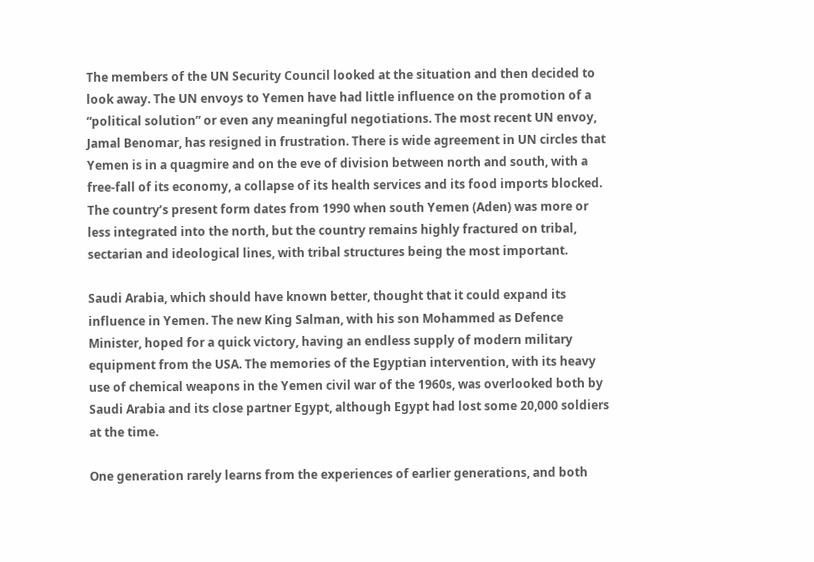The members of the UN Security Council looked at the situation and then decided to look away. The UN envoys to Yemen have had little influence on the promotion of a “political solution” or even any meaningful negotiations. The most recent UN envoy, Jamal Benomar, has resigned in frustration. There is wide agreement in UN circles that Yemen is in a quagmire and on the eve of division between north and south, with a free-fall of its economy, a collapse of its health services and its food imports blocked. The country’s present form dates from 1990 when south Yemen (Aden) was more or less integrated into the north, but the country remains highly fractured on tribal, sectarian and ideological lines, with tribal structures being the most important.

Saudi Arabia, which should have known better, thought that it could expand its influence in Yemen. The new King Salman, with his son Mohammed as Defence Minister, hoped for a quick victory, having an endless supply of modern military equipment from the USA. The memories of the Egyptian intervention, with its heavy use of chemical weapons in the Yemen civil war of the 1960s, was overlooked both by Saudi Arabia and its close partner Egypt, although Egypt had lost some 20,000 soldiers at the time.

One generation rarely learns from the experiences of earlier generations, and both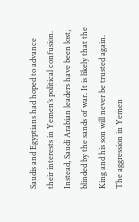Saudis and Egyptians had hoped to advance their interests in Yemen’s political confusion. Instead, Saudi Arabian leaders have been lost, blinded by the sands of war. It is likely that the King and his son will never be trusted again. The aggression in Yemen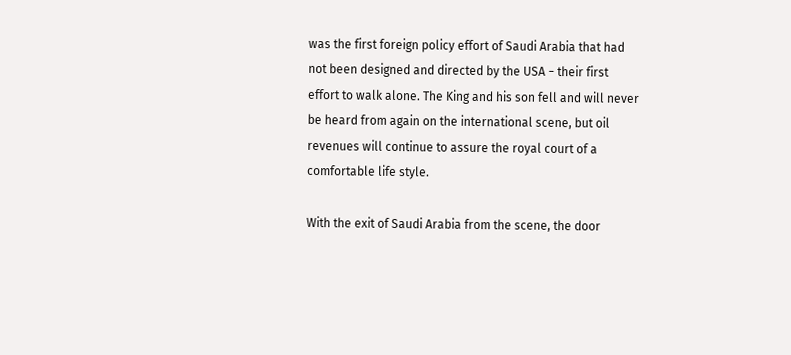was the first foreign policy effort of Saudi Arabia that had not been designed and directed by the USA − their first effort to walk alone. The King and his son fell and will never be heard from again on the international scene, but oil revenues will continue to assure the royal court of a comfortable life style.

With the exit of Saudi Arabia from the scene, the door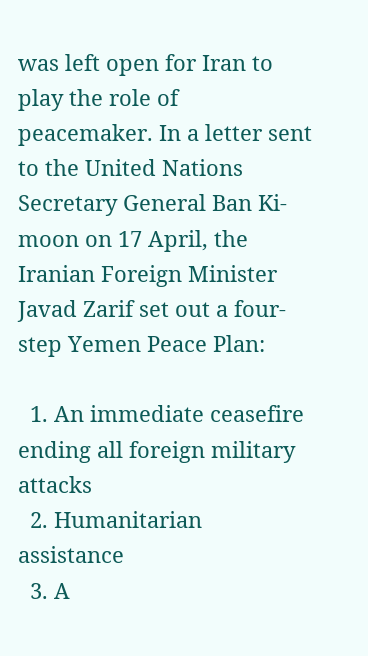was left open for Iran to play the role of peacemaker. In a letter sent to the United Nations Secretary General Ban Ki-moon on 17 April, the Iranian Foreign Minister Javad Zarif set out a four-step Yemen Peace Plan:

  1. An immediate ceasefire ending all foreign military attacks
  2. Humanitarian assistance
  3. A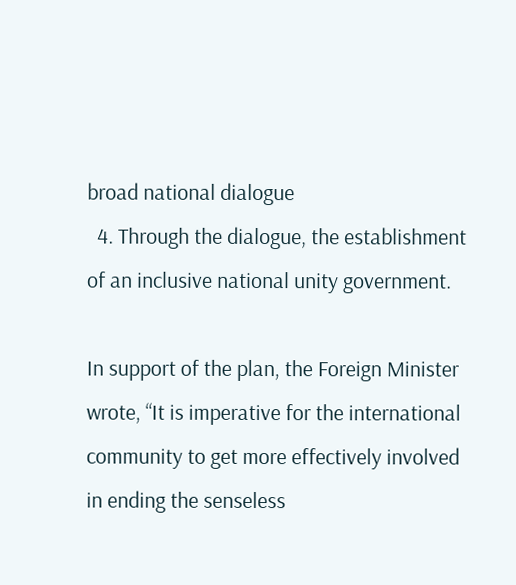broad national dialogue
  4. Through the dialogue, the establishment of an inclusive national unity government.

In support of the plan, the Foreign Minister wrote, “It is imperative for the international community to get more effectively involved in ending the senseless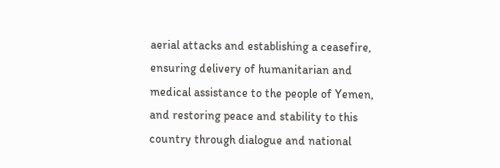aerial attacks and establishing a ceasefire, ensuring delivery of humanitarian and medical assistance to the people of Yemen, and restoring peace and stability to this country through dialogue and national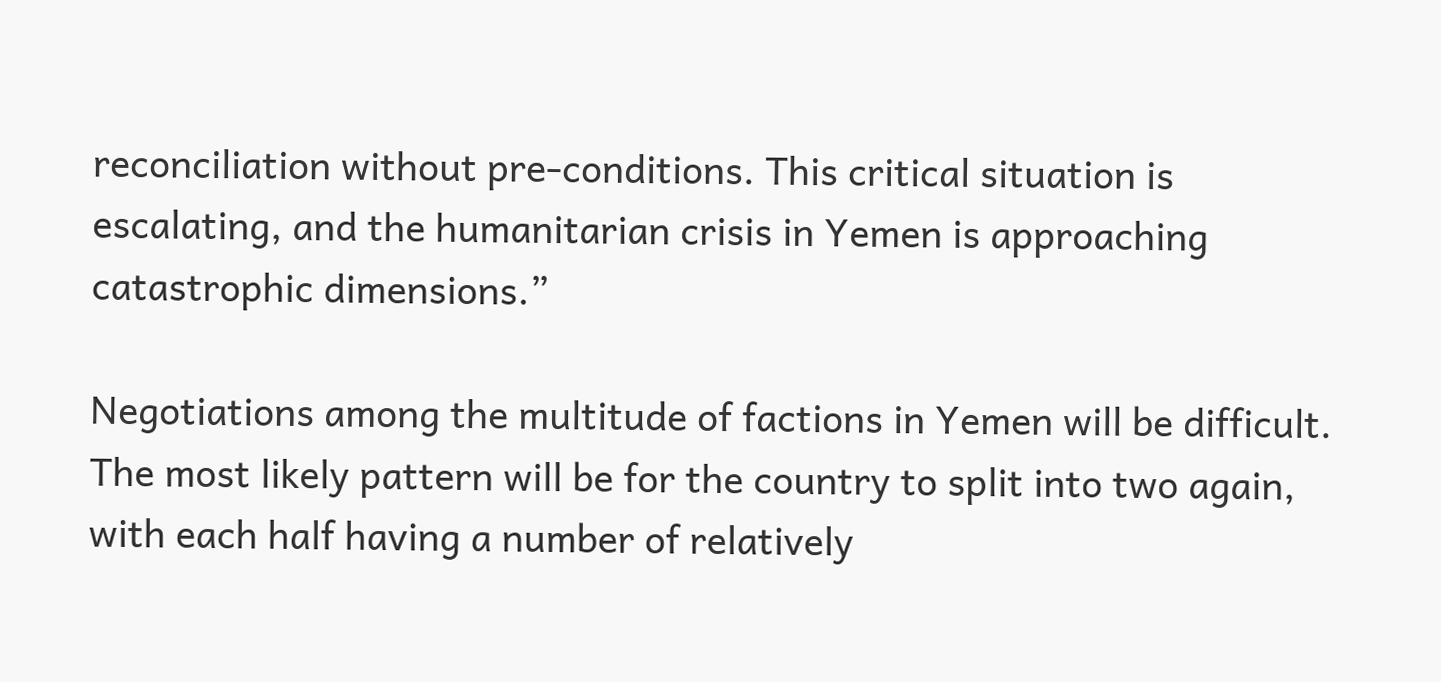reconciliation without pre-conditions. This critical situation is escalating, and the humanitarian crisis in Yemen is approaching catastrophic dimensions.”

Negotiations among the multitude of factions in Yemen will be difficult. The most likely pattern will be for the country to split into two again, with each half having a number of relatively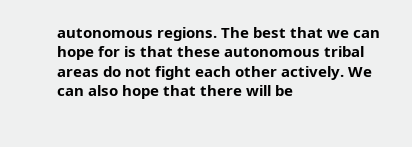autonomous regions. The best that we can hope for is that these autonomous tribal areas do not fight each other actively. We can also hope that there will be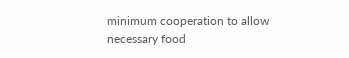minimum cooperation to allow necessary food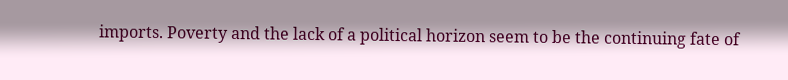imports. Poverty and the lack of a political horizon seem to be the continuing fate of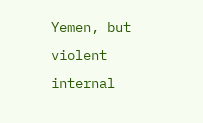Yemen, but violent internal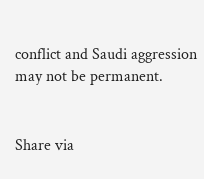conflict and Saudi aggression may not be permanent.


Share via